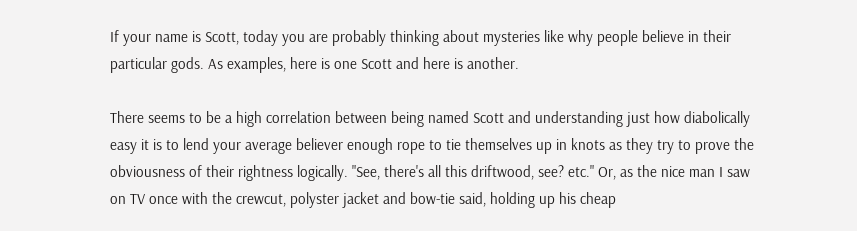If your name is Scott, today you are probably thinking about mysteries like why people believe in their particular gods. As examples, here is one Scott and here is another.

There seems to be a high correlation between being named Scott and understanding just how diabolically easy it is to lend your average believer enough rope to tie themselves up in knots as they try to prove the obviousness of their rightness logically. "See, there's all this driftwood, see? etc." Or, as the nice man I saw on TV once with the crewcut, polyster jacket and bow-tie said, holding up his cheap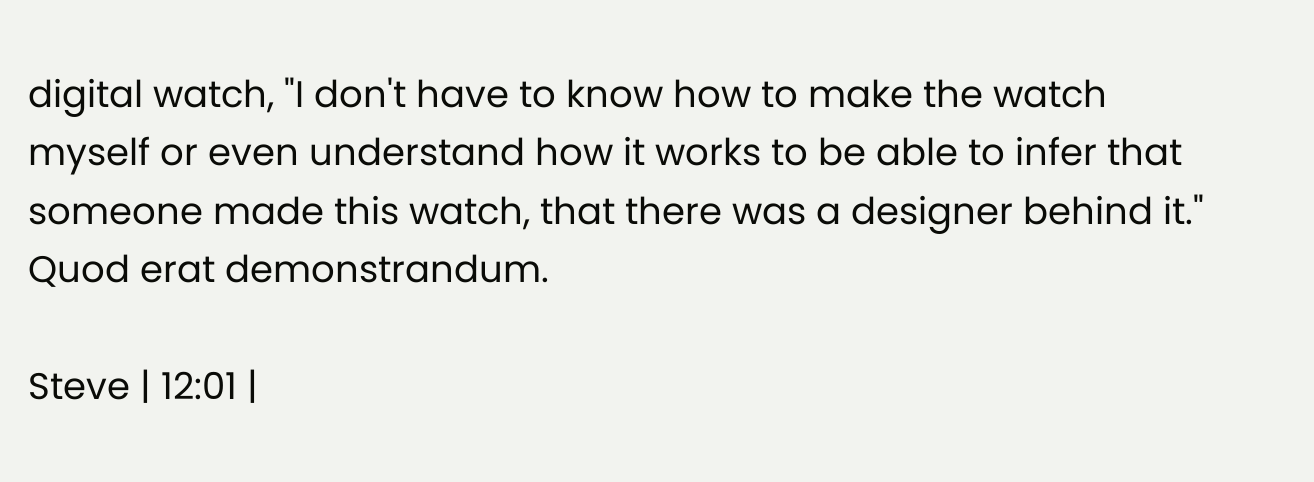digital watch, "I don't have to know how to make the watch myself or even understand how it works to be able to infer that someone made this watch, that there was a designer behind it." Quod erat demonstrandum.

Steve | 12:01 |